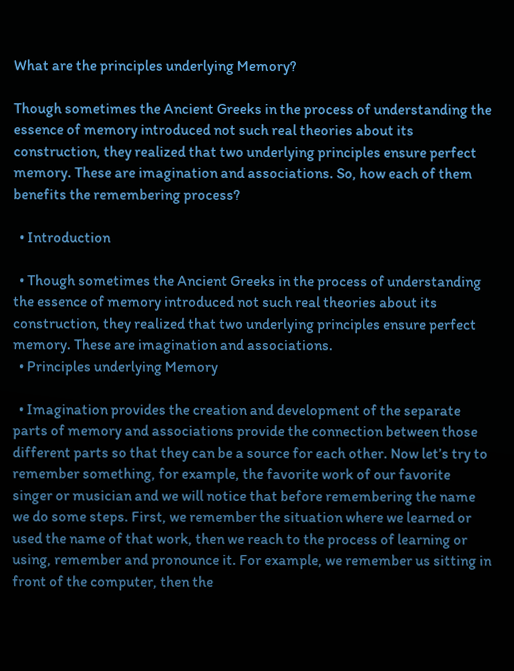What are the principles underlying Memory?

Though sometimes the Ancient Greeks in the process of understanding the essence of memory introduced not such real theories about its construction, they realized that two underlying principles ensure perfect memory. These are imagination and associations. So, how each of them benefits the remembering process?

  • Introduction

  • Though sometimes the Ancient Greeks in the process of understanding the essence of memory introduced not such real theories about its construction, they realized that two underlying principles ensure perfect memory. These are imagination and associations.
  • Principles underlying Memory

  • Imagination provides the creation and development of the separate parts of memory and associations provide the connection between those different parts so that they can be a source for each other. Now let’s try to remember something, for example, the favorite work of our favorite singer or musician and we will notice that before remembering the name we do some steps. First, we remember the situation where we learned or used the name of that work, then we reach to the process of learning or using, remember and pronounce it. For example, we remember us sitting in front of the computer, then the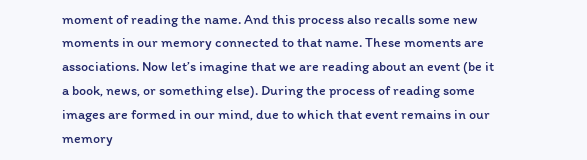moment of reading the name. And this process also recalls some new moments in our memory connected to that name. These moments are associations. Now let’s imagine that we are reading about an event (be it a book, news, or something else). During the process of reading some images are formed in our mind, due to which that event remains in our memory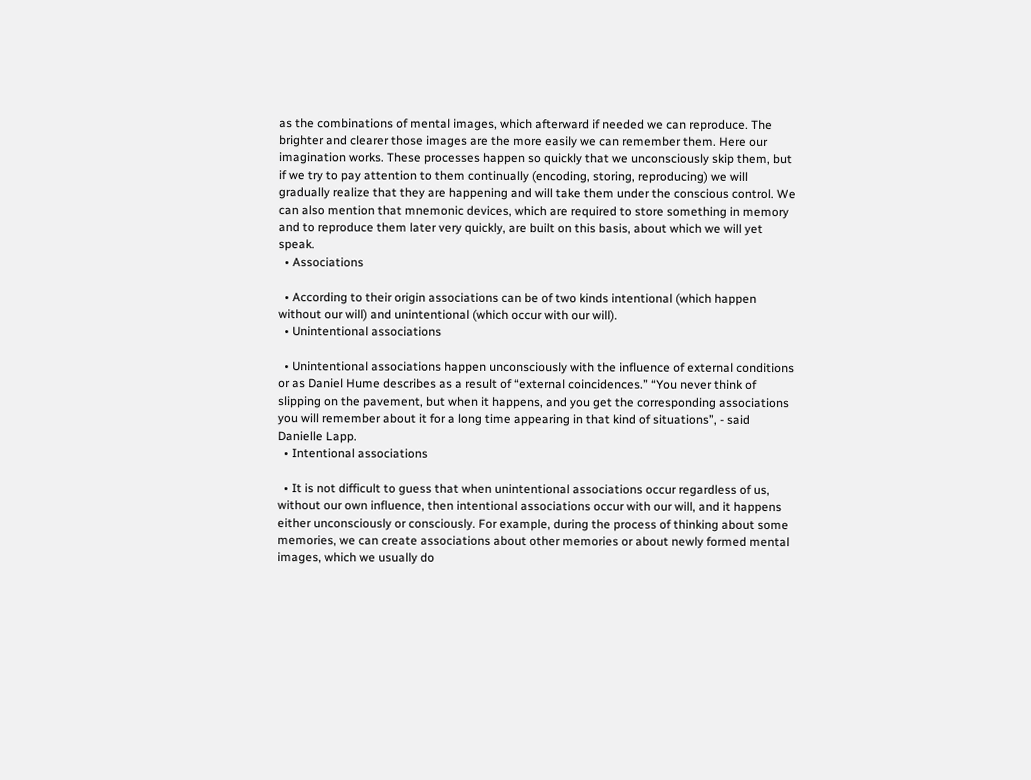as the combinations of mental images, which afterward if needed we can reproduce. The brighter and clearer those images are the more easily we can remember them. Here our imagination works. These processes happen so quickly that we unconsciously skip them, but if we try to pay attention to them continually (encoding, storing, reproducing) we will gradually realize that they are happening and will take them under the conscious control. We can also mention that mnemonic devices, which are required to store something in memory and to reproduce them later very quickly, are built on this basis, about which we will yet speak.
  • Associations

  • According to their origin associations can be of two kinds intentional (which happen without our will) and unintentional (which occur with our will).
  • Unintentional associations

  • Unintentional associations happen unconsciously with the influence of external conditions or as Daniel Hume describes as a result of “external coincidences.” “You never think of slipping on the pavement, but when it happens, and you get the corresponding associations you will remember about it for a long time appearing in that kind of situations”, - said Danielle Lapp.
  • Intentional associations

  • It is not difficult to guess that when unintentional associations occur regardless of us, without our own influence, then intentional associations occur with our will, and it happens either unconsciously or consciously. For example, during the process of thinking about some memories, we can create associations about other memories or about newly formed mental images, which we usually do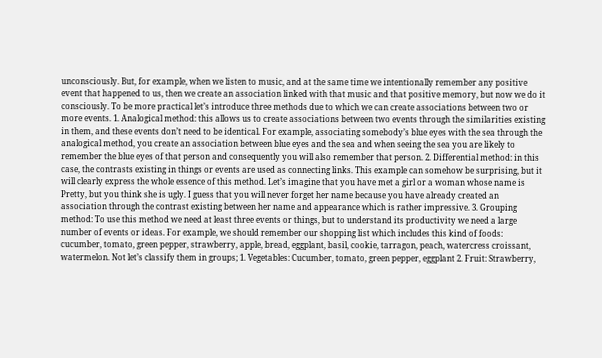unconsciously. But, for example, when we listen to music, and at the same time we intentionally remember any positive event that happened to us, then we create an association linked with that music and that positive memory, but now we do it consciously. To be more practical let’s introduce three methods due to which we can create associations between two or more events. 1. Analogical method: this allows us to create associations between two events through the similarities existing in them, and these events don’t need to be identical. For example, associating somebody’s blue eyes with the sea through the analogical method, you create an association between blue eyes and the sea and when seeing the sea you are likely to remember the blue eyes of that person and consequently you will also remember that person. 2. Differential method: in this case, the contrasts existing in things or events are used as connecting links. This example can somehow be surprising, but it will clearly express the whole essence of this method. Let’s imagine that you have met a girl or a woman whose name is Pretty, but you think she is ugly. I guess that you will never forget her name because you have already created an association through the contrast existing between her name and appearance which is rather impressive. 3. Grouping method: To use this method we need at least three events or things, but to understand its productivity we need a large number of events or ideas. For example, we should remember our shopping list which includes this kind of foods: cucumber, tomato, green pepper, strawberry, apple, bread, eggplant, basil, cookie, tarragon, peach, watercress croissant, watermelon. Not let’s classify them in groups; 1. Vegetables: Cucumber, tomato, green pepper, eggplant 2. Fruit: Strawberry,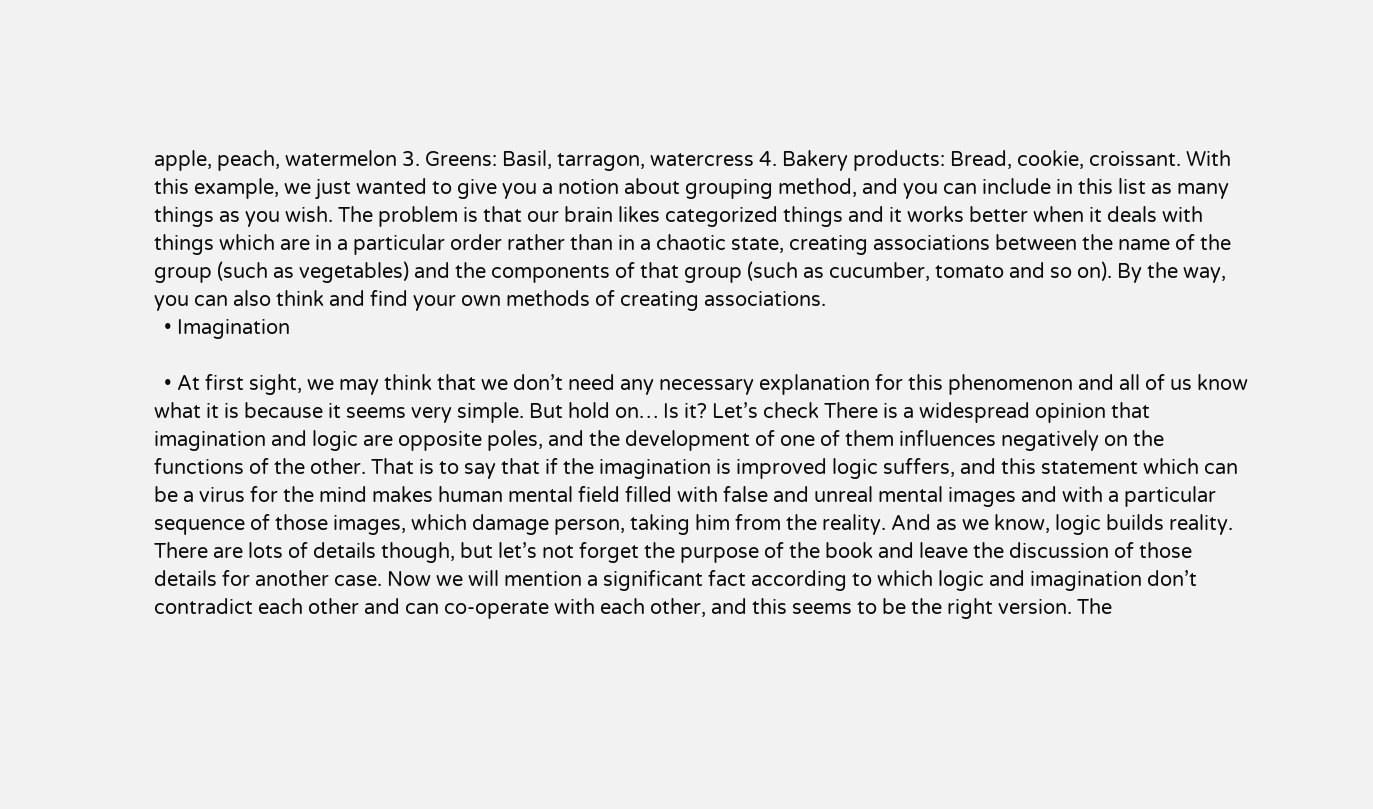apple, peach, watermelon 3. Greens: Basil, tarragon, watercress 4. Bakery products: Bread, cookie, croissant. With this example, we just wanted to give you a notion about grouping method, and you can include in this list as many things as you wish. The problem is that our brain likes categorized things and it works better when it deals with things which are in a particular order rather than in a chaotic state, creating associations between the name of the group (such as vegetables) and the components of that group (such as cucumber, tomato and so on). By the way, you can also think and find your own methods of creating associations.
  • Imagination

  • At first sight, we may think that we don’t need any necessary explanation for this phenomenon and all of us know what it is because it seems very simple. But hold on… Is it? Let’s check There is a widespread opinion that imagination and logic are opposite poles, and the development of one of them influences negatively on the functions of the other. That is to say that if the imagination is improved logic suffers, and this statement which can be a virus for the mind makes human mental field filled with false and unreal mental images and with a particular sequence of those images, which damage person, taking him from the reality. And as we know, logic builds reality. There are lots of details though, but let’s not forget the purpose of the book and leave the discussion of those details for another case. Now we will mention a significant fact according to which logic and imagination don’t contradict each other and can co-operate with each other, and this seems to be the right version. The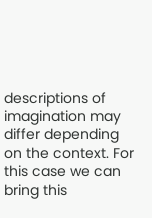descriptions of imagination may differ depending on the context. For this case we can bring this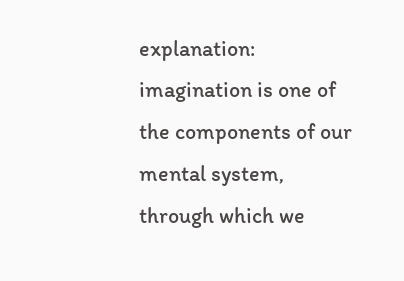explanation: imagination is one of the components of our mental system, through which we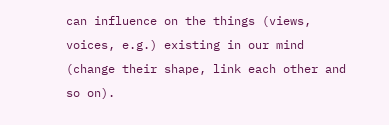can influence on the things (views, voices, e.g.) existing in our mind (change their shape, link each other and so on).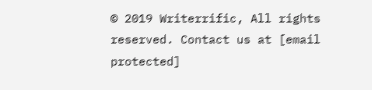© 2019 Writerrific, All rights reserved. Contact us at [email protected]